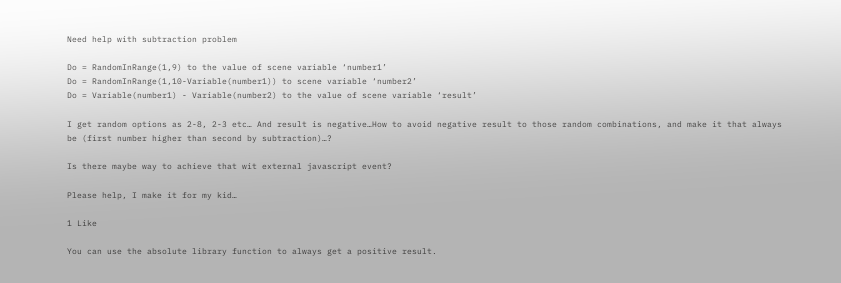Need help with subtraction problem

Do = RandomInRange(1,9) to the value of scene variable ‘number1’
Do = RandomInRange(1,10-Variable(number1)) to scene variable ‘number2’
Do = Variable(number1) - Variable(number2) to the value of scene variable ‘result’

I get random options as 2-8, 2-3 etc… And result is negative…How to avoid negative result to those random combinations, and make it that always be (first number higher than second by subtraction)…?

Is there maybe way to achieve that wit external javascript event?

Please help, I make it for my kid…

1 Like

You can use the absolute library function to always get a positive result.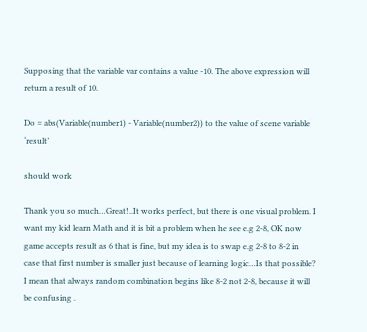Supposing that the variable var contains a value -10. The above expression will return a result of 10.

Do = abs(Variable(number1) - Variable(number2)) to the value of scene variable ‘result’

should work

Thank you so much…Great!..It works perfect, but there is one visual problem. I want my kid learn Math and it is bit a problem when he see e.g 2-8, OK now game accepts result as 6 that is fine, but my idea is to swap e.g 2-8 to 8-2 in case that first number is smaller just because of learning logic…Is that possible?
I mean that always random combination begins like 8-2 not 2-8, because it will be confusing .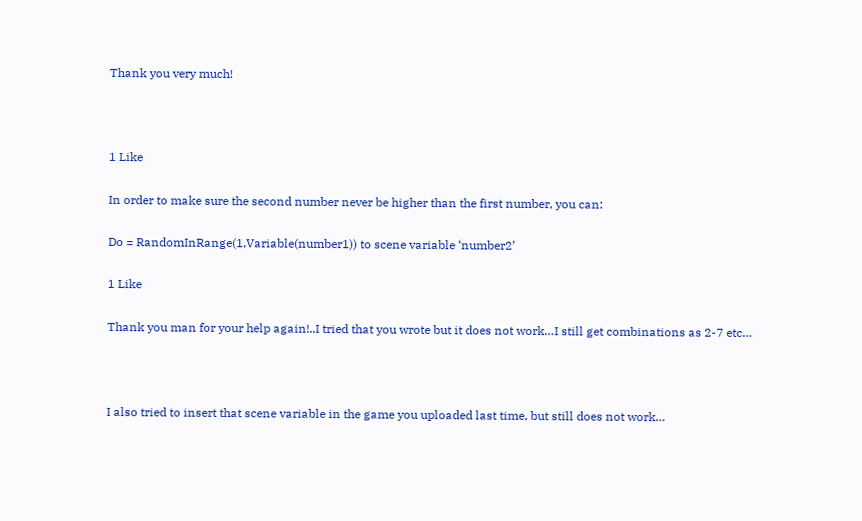Thank you very much!



1 Like

In order to make sure the second number never be higher than the first number, you can:

Do = RandomInRange(1,Variable(number1)) to scene variable ‘number2’

1 Like

Thank you man for your help again!..I tried that you wrote but it does not work…I still get combinations as 2-7 etc…



I also tried to insert that scene variable in the game you uploaded last time, but still does not work…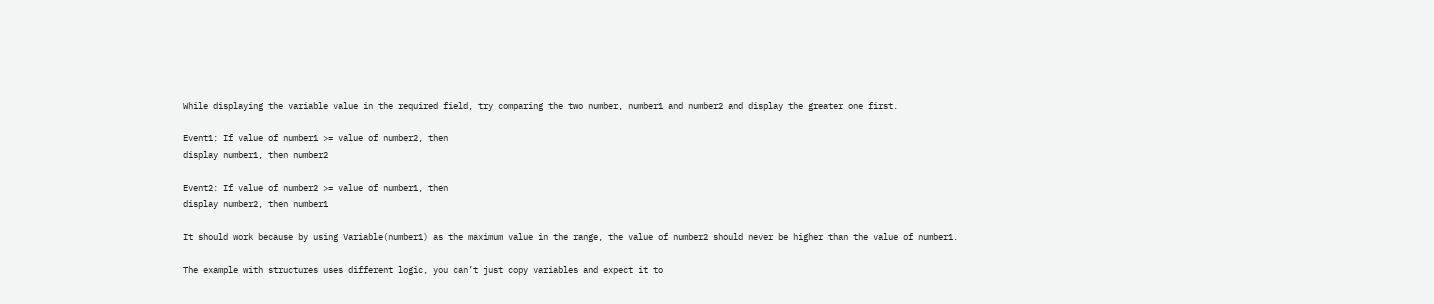While displaying the variable value in the required field, try comparing the two number, number1 and number2 and display the greater one first.

Event1: If value of number1 >= value of number2, then
display number1, then number2

Event2: If value of number2 >= value of number1, then
display number2, then number1

It should work because by using Variable(number1) as the maximum value in the range, the value of number2 should never be higher than the value of number1.

The example with structures uses different logic, you can’t just copy variables and expect it to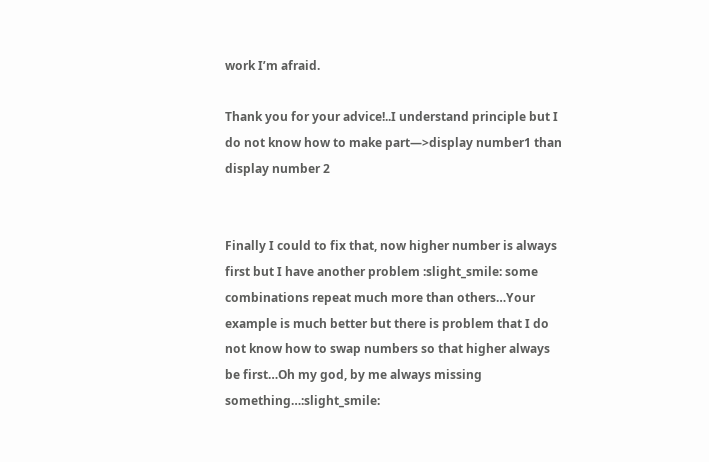work I’m afraid.

Thank you for your advice!..I understand principle but I do not know how to make part—>display number1 than display number 2


Finally I could to fix that, now higher number is always first but I have another problem :slight_smile: some combinations repeat much more than others…Your example is much better but there is problem that I do not know how to swap numbers so that higher always be first…Oh my god, by me always missing something…:slight_smile: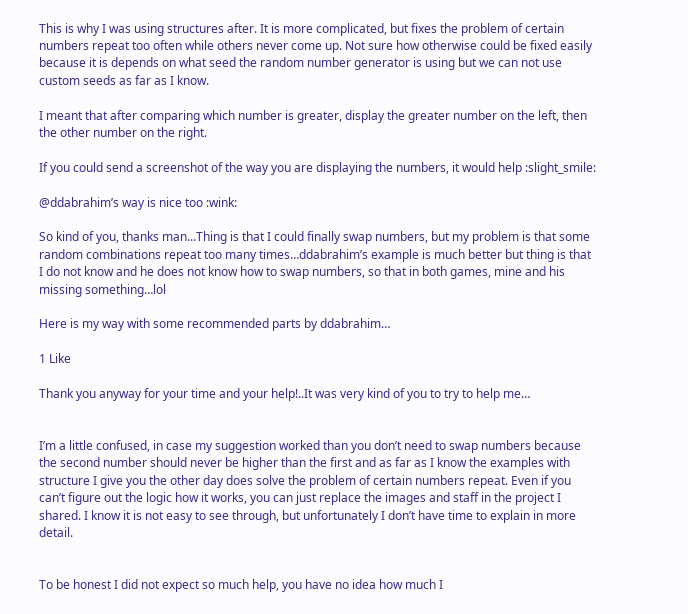This is why I was using structures after. It is more complicated, but fixes the problem of certain numbers repeat too often while others never come up. Not sure how otherwise could be fixed easily because it is depends on what seed the random number generator is using but we can not use custom seeds as far as I know.

I meant that after comparing which number is greater, display the greater number on the left, then the other number on the right.

If you could send a screenshot of the way you are displaying the numbers, it would help :slight_smile:

@ddabrahim’s way is nice too :wink:

So kind of you, thanks man…Thing is that I could finally swap numbers, but my problem is that some random combinations repeat too many times…ddabrahim’s example is much better but thing is that I do not know and he does not know how to swap numbers, so that in both games, mine and his missing something…lol

Here is my way with some recommended parts by ddabrahim…

1 Like

Thank you anyway for your time and your help!..It was very kind of you to try to help me…


I’m a little confused, in case my suggestion worked than you don’t need to swap numbers because the second number should never be higher than the first and as far as I know the examples with structure I give you the other day does solve the problem of certain numbers repeat. Even if you can’t figure out the logic how it works, you can just replace the images and staff in the project I shared. I know it is not easy to see through, but unfortunately I don’t have time to explain in more detail.


To be honest I did not expect so much help, you have no idea how much I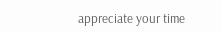appreciate your time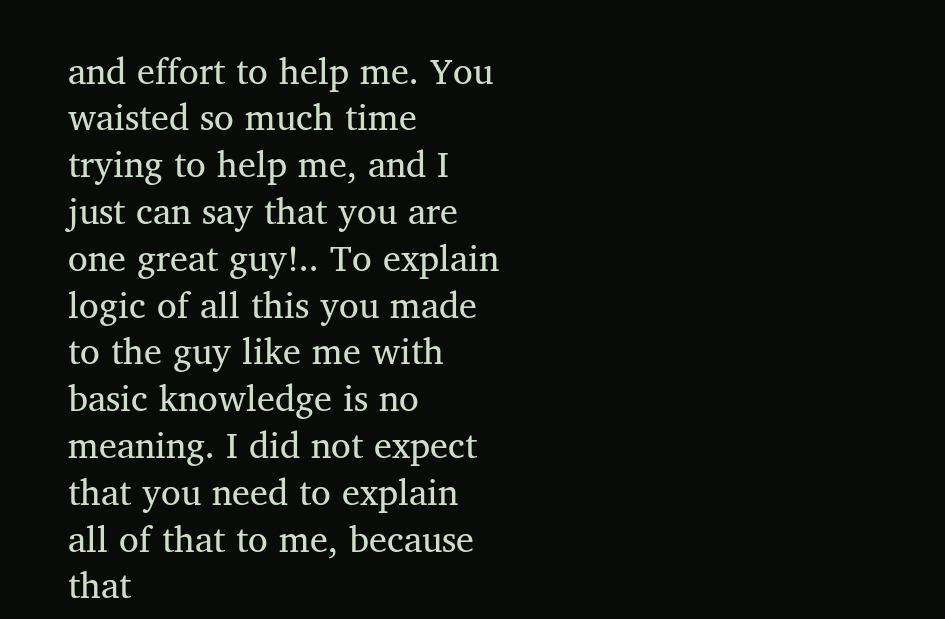and effort to help me. You waisted so much time trying to help me, and I just can say that you are one great guy!.. To explain logic of all this you made to the guy like me with basic knowledge is no meaning. I did not expect that you need to explain all of that to me, because that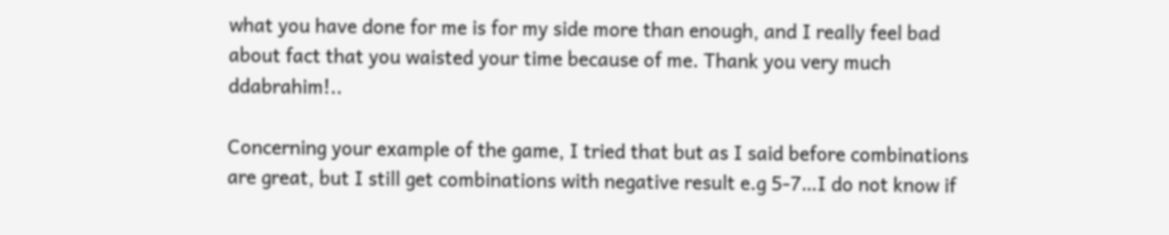what you have done for me is for my side more than enough, and I really feel bad about fact that you waisted your time because of me. Thank you very much ddabrahim!..

Concerning your example of the game, I tried that but as I said before combinations are great, but I still get combinations with negative result e.g 5-7…I do not know if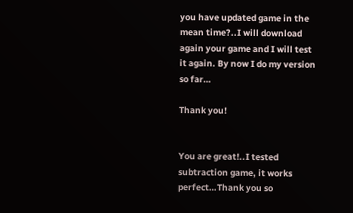you have updated game in the mean time?..I will download again your game and I will test it again. By now I do my version so far…

Thank you!


You are great!..I tested subtraction game, it works perfect…Thank you so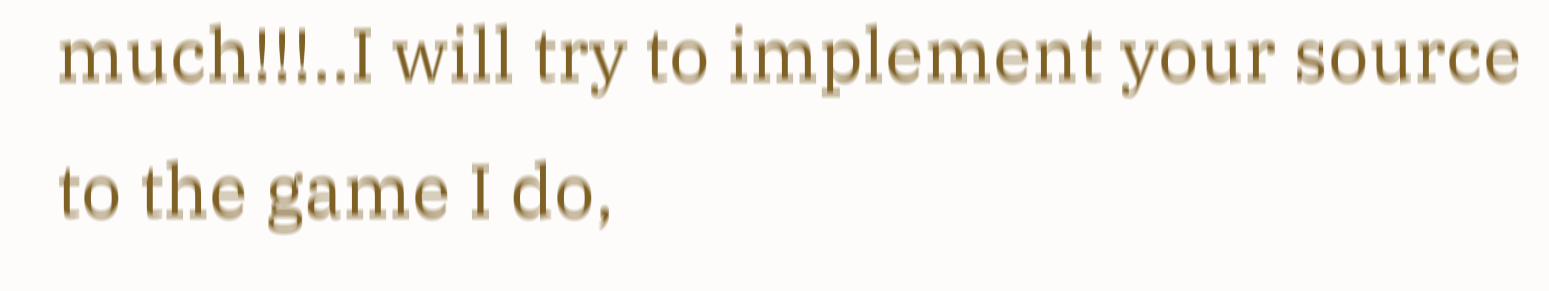much!!!..I will try to implement your source to the game I do,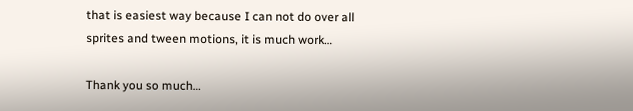that is easiest way because I can not do over all sprites and tween motions, it is much work…

Thank you so much…